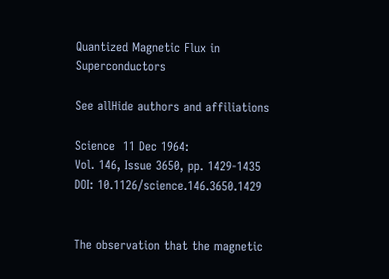Quantized Magnetic Flux in Superconductors

See allHide authors and affiliations

Science  11 Dec 1964:
Vol. 146, Issue 3650, pp. 1429-1435
DOI: 10.1126/science.146.3650.1429


The observation that the magnetic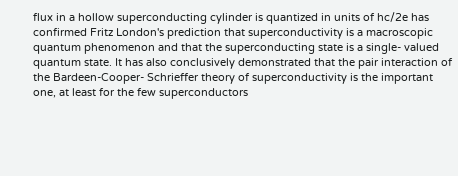flux in a hollow superconducting cylinder is quantized in units of hc/2e has confirmed Fritz London's prediction that superconductivity is a macroscopic quantum phenomenon and that the superconducting state is a single- valued quantum state. It has also conclusively demonstrated that the pair interaction of the Bardeen-Cooper- Schrieffer theory of superconductivity is the important one, at least for the few superconductors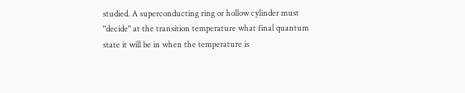studied. A superconducting ring or hollow cylinder must "decide" at the transition temperature what final quantum state it will be in when the temperature is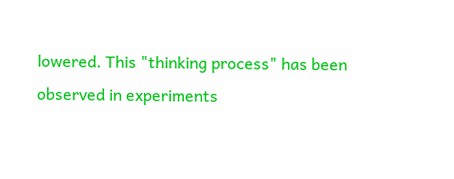lowered. This "thinking process" has been observed in experiments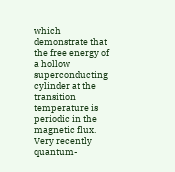which demonstrate that the free energy of a hollow superconducting cylinder at the transition temperature is periodic in the magnetic flux. Very recently quantum-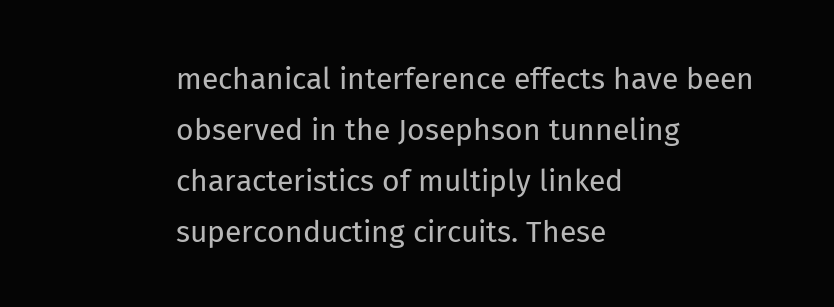mechanical interference effects have been observed in the Josephson tunneling characteristics of multiply linked superconducting circuits. These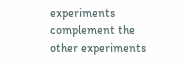experiments complement the other experiments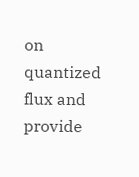on quantized flux and provide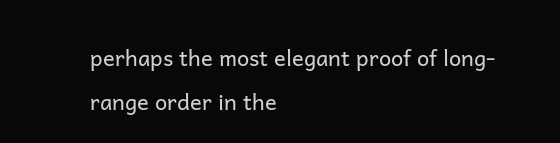perhaps the most elegant proof of long-range order in the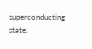superconducting state.